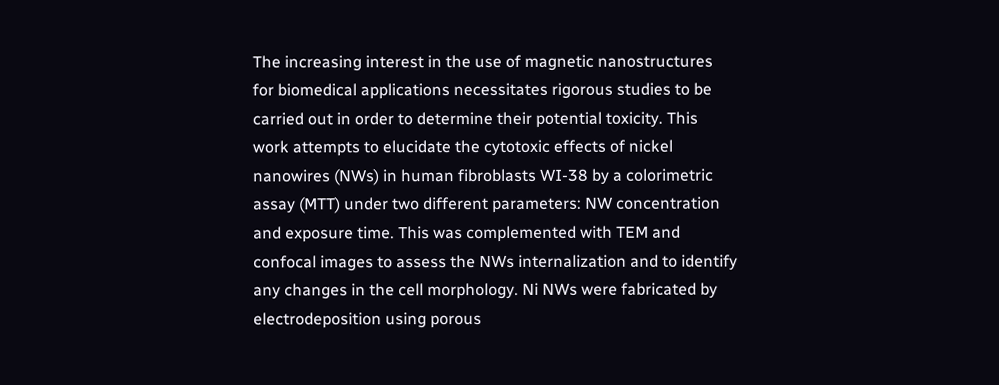The increasing interest in the use of magnetic nanostructures for biomedical applications necessitates rigorous studies to be carried out in order to determine their potential toxicity. This work attempts to elucidate the cytotoxic effects of nickel nanowires (NWs) in human fibroblasts WI-38 by a colorimetric assay (MTT) under two different parameters: NW concentration and exposure time. This was complemented with TEM and confocal images to assess the NWs internalization and to identify any changes in the cell morphology. Ni NWs were fabricated by electrodeposition using porous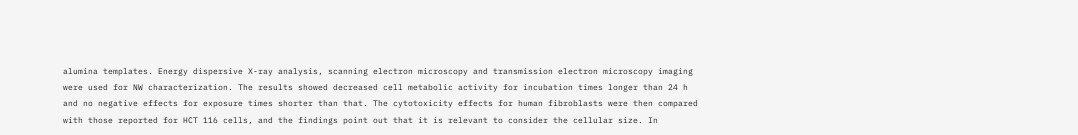alumina templates. Energy dispersive X-ray analysis, scanning electron microscopy and transmission electron microscopy imaging were used for NW characterization. The results showed decreased cell metabolic activity for incubation times longer than 24 h and no negative effects for exposure times shorter than that. The cytotoxicity effects for human fibroblasts were then compared with those reported for HCT 116 cells, and the findings point out that it is relevant to consider the cellular size. In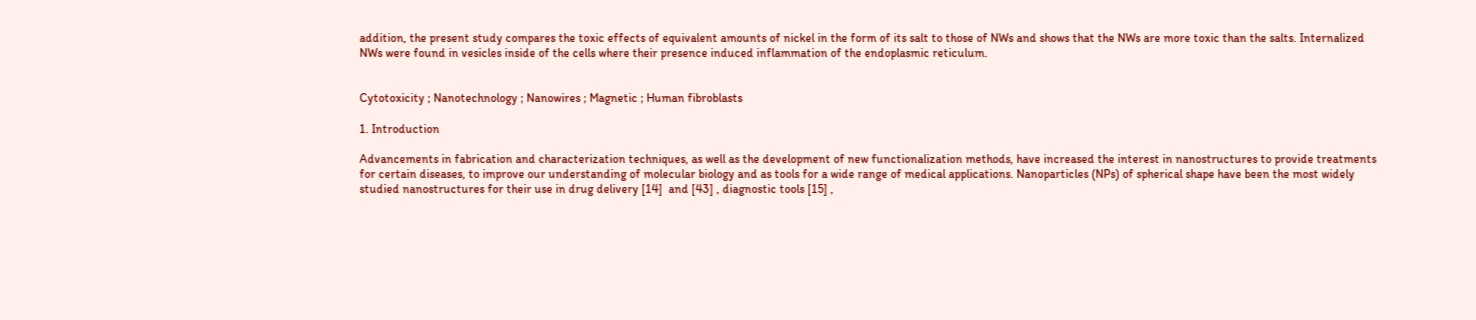addition, the present study compares the toxic effects of equivalent amounts of nickel in the form of its salt to those of NWs and shows that the NWs are more toxic than the salts. Internalized NWs were found in vesicles inside of the cells where their presence induced inflammation of the endoplasmic reticulum.


Cytotoxicity ; Nanotechnology ; Nanowires ; Magnetic ; Human fibroblasts

1. Introduction

Advancements in fabrication and characterization techniques, as well as the development of new functionalization methods, have increased the interest in nanostructures to provide treatments for certain diseases, to improve our understanding of molecular biology and as tools for a wide range of medical applications. Nanoparticles (NPs) of spherical shape have been the most widely studied nanostructures for their use in drug delivery [14]  and [43] , diagnostic tools [15] ,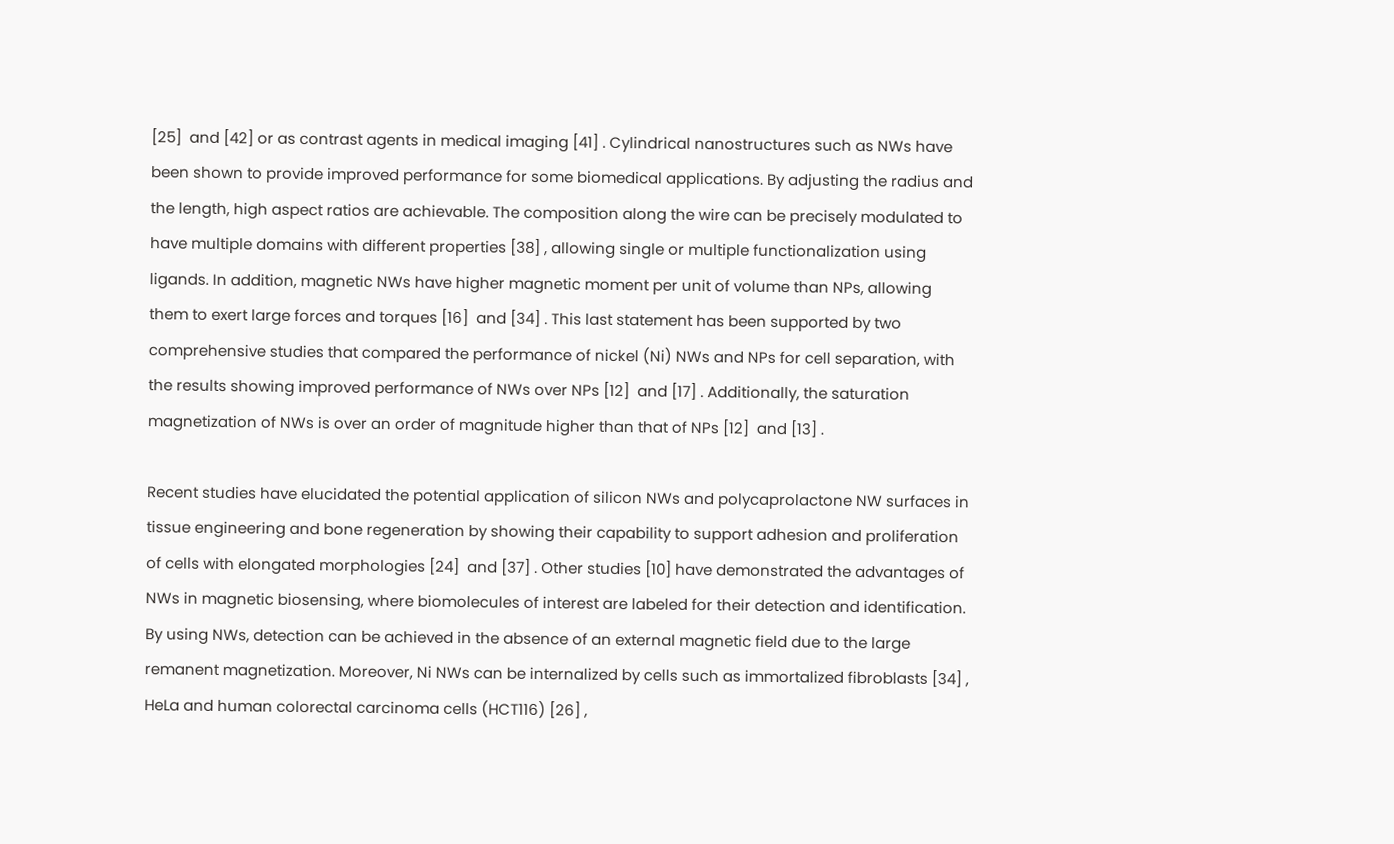[25]  and [42] or as contrast agents in medical imaging [41] . Cylindrical nanostructures such as NWs have been shown to provide improved performance for some biomedical applications. By adjusting the radius and the length, high aspect ratios are achievable. The composition along the wire can be precisely modulated to have multiple domains with different properties [38] , allowing single or multiple functionalization using ligands. In addition, magnetic NWs have higher magnetic moment per unit of volume than NPs, allowing them to exert large forces and torques [16]  and [34] . This last statement has been supported by two comprehensive studies that compared the performance of nickel (Ni) NWs and NPs for cell separation, with the results showing improved performance of NWs over NPs [12]  and [17] . Additionally, the saturation magnetization of NWs is over an order of magnitude higher than that of NPs [12]  and [13] .

Recent studies have elucidated the potential application of silicon NWs and polycaprolactone NW surfaces in tissue engineering and bone regeneration by showing their capability to support adhesion and proliferation of cells with elongated morphologies [24]  and [37] . Other studies [10] have demonstrated the advantages of NWs in magnetic biosensing, where biomolecules of interest are labeled for their detection and identification. By using NWs, detection can be achieved in the absence of an external magnetic field due to the large remanent magnetization. Moreover, Ni NWs can be internalized by cells such as immortalized fibroblasts [34] , HeLa and human colorectal carcinoma cells (HCT116) [26] ,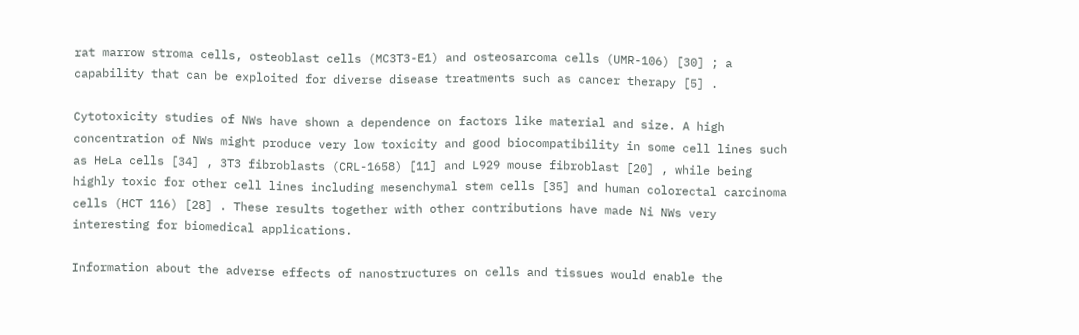rat marrow stroma cells, osteoblast cells (MC3T3-E1) and osteosarcoma cells (UMR-106) [30] ; a capability that can be exploited for diverse disease treatments such as cancer therapy [5] .

Cytotoxicity studies of NWs have shown a dependence on factors like material and size. A high concentration of NWs might produce very low toxicity and good biocompatibility in some cell lines such as HeLa cells [34] , 3T3 fibroblasts (CRL-1658) [11] and L929 mouse fibroblast [20] , while being highly toxic for other cell lines including mesenchymal stem cells [35] and human colorectal carcinoma cells (HCT 116) [28] . These results together with other contributions have made Ni NWs very interesting for biomedical applications.

Information about the adverse effects of nanostructures on cells and tissues would enable the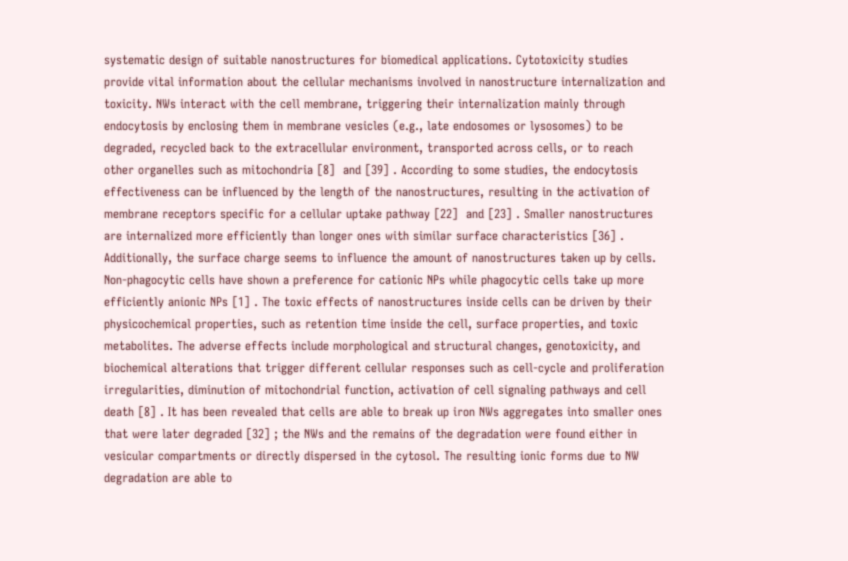systematic design of suitable nanostructures for biomedical applications. Cytotoxicity studies provide vital information about the cellular mechanisms involved in nanostructure internalization and toxicity. NWs interact with the cell membrane, triggering their internalization mainly through endocytosis by enclosing them in membrane vesicles (e.g., late endosomes or lysosomes) to be degraded, recycled back to the extracellular environment, transported across cells, or to reach other organelles such as mitochondria [8]  and [39] . According to some studies, the endocytosis effectiveness can be influenced by the length of the nanostructures, resulting in the activation of membrane receptors specific for a cellular uptake pathway [22]  and [23] . Smaller nanostructures are internalized more efficiently than longer ones with similar surface characteristics [36] . Additionally, the surface charge seems to influence the amount of nanostructures taken up by cells. Non-phagocytic cells have shown a preference for cationic NPs while phagocytic cells take up more efficiently anionic NPs [1] . The toxic effects of nanostructures inside cells can be driven by their physicochemical properties, such as retention time inside the cell, surface properties, and toxic metabolites. The adverse effects include morphological and structural changes, genotoxicity, and biochemical alterations that trigger different cellular responses such as cell-cycle and proliferation irregularities, diminution of mitochondrial function, activation of cell signaling pathways and cell death [8] . It has been revealed that cells are able to break up iron NWs aggregates into smaller ones that were later degraded [32] ; the NWs and the remains of the degradation were found either in vesicular compartments or directly dispersed in the cytosol. The resulting ionic forms due to NW degradation are able to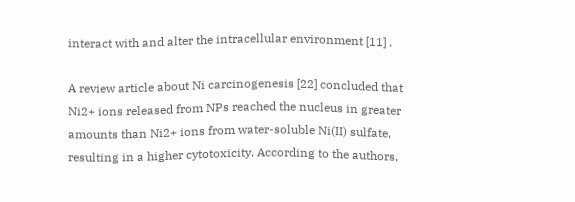interact with and alter the intracellular environment [11] .

A review article about Ni carcinogenesis [22] concluded that Ni2+ ions released from NPs reached the nucleus in greater amounts than Ni2+ ions from water-soluble Ni(II) sulfate, resulting in a higher cytotoxicity. According to the authors,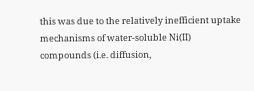this was due to the relatively inefficient uptake mechanisms of water-soluble Ni(II) compounds (i.e. diffusion,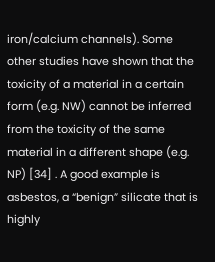iron/calcium channels). Some other studies have shown that the toxicity of a material in a certain form (e.g. NW) cannot be inferred from the toxicity of the same material in a different shape (e.g. NP) [34] . A good example is asbestos, a “benign” silicate that is highly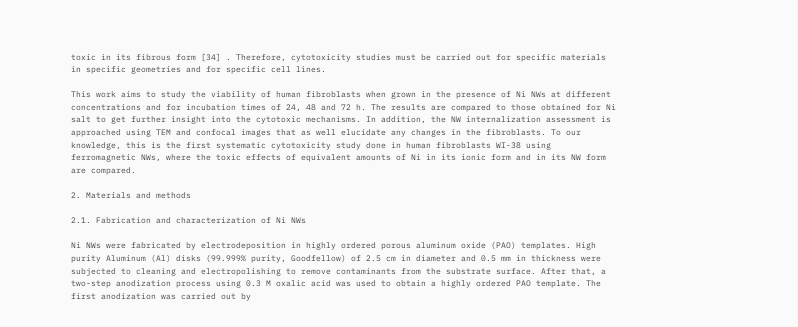toxic in its fibrous form [34] . Therefore, cytotoxicity studies must be carried out for specific materials in specific geometries and for specific cell lines.

This work aims to study the viability of human fibroblasts when grown in the presence of Ni NWs at different concentrations and for incubation times of 24, 48 and 72 h. The results are compared to those obtained for Ni salt to get further insight into the cytotoxic mechanisms. In addition, the NW internalization assessment is approached using TEM and confocal images that as well elucidate any changes in the fibroblasts. To our knowledge, this is the first systematic cytotoxicity study done in human fibroblasts WI-38 using ferromagnetic NWs, where the toxic effects of equivalent amounts of Ni in its ionic form and in its NW form are compared.

2. Materials and methods

2.1. Fabrication and characterization of Ni NWs

Ni NWs were fabricated by electrodeposition in highly ordered porous aluminum oxide (PAO) templates. High purity Aluminum (Al) disks (99.999% purity, Goodfellow) of 2.5 cm in diameter and 0.5 mm in thickness were subjected to cleaning and electropolishing to remove contaminants from the substrate surface. After that, a two-step anodization process using 0.3 M oxalic acid was used to obtain a highly ordered PAO template. The first anodization was carried out by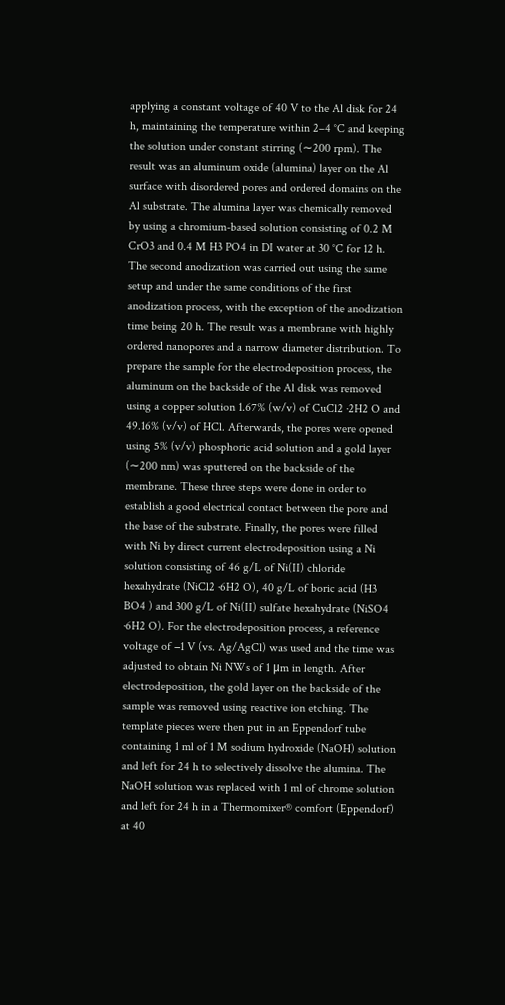applying a constant voltage of 40 V to the Al disk for 24 h, maintaining the temperature within 2–4 °C and keeping the solution under constant stirring (∼200 rpm). The result was an aluminum oxide (alumina) layer on the Al surface with disordered pores and ordered domains on the Al substrate. The alumina layer was chemically removed by using a chromium-based solution consisting of 0.2 M CrO3 and 0.4 M H3 PO4 in DI water at 30 °C for 12 h. The second anodization was carried out using the same setup and under the same conditions of the first anodization process, with the exception of the anodization time being 20 h. The result was a membrane with highly ordered nanopores and a narrow diameter distribution. To prepare the sample for the electrodeposition process, the aluminum on the backside of the Al disk was removed using a copper solution 1.67% (w/v) of CuCl2 ·2H2 O and 49.16% (v/v) of HCl. Afterwards, the pores were opened using 5% (v/v) phosphoric acid solution and a gold layer (∼200 nm) was sputtered on the backside of the membrane. These three steps were done in order to establish a good electrical contact between the pore and the base of the substrate. Finally, the pores were filled with Ni by direct current electrodeposition using a Ni solution consisting of 46 g/L of Ni(II) chloride hexahydrate (NiCl2 ·6H2 O), 40 g/L of boric acid (H3 BO4 ) and 300 g/L of Ni(II) sulfate hexahydrate (NiSO4 ·6H2 O). For the electrodeposition process, a reference voltage of −1 V (vs. Ag/AgCl) was used and the time was adjusted to obtain Ni NWs of 1 μm in length. After electrodeposition, the gold layer on the backside of the sample was removed using reactive ion etching. The template pieces were then put in an Eppendorf tube containing 1 ml of 1 M sodium hydroxide (NaOH) solution and left for 24 h to selectively dissolve the alumina. The NaOH solution was replaced with 1 ml of chrome solution and left for 24 h in a Thermomixer® comfort (Eppendorf) at 40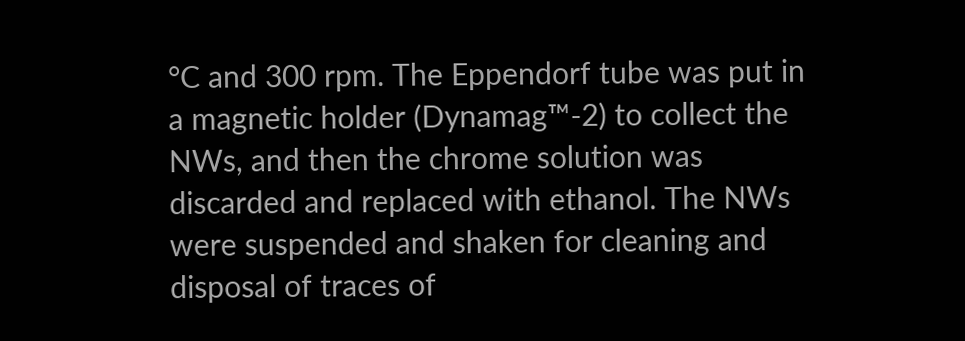°C and 300 rpm. The Eppendorf tube was put in a magnetic holder (Dynamag™-2) to collect the NWs, and then the chrome solution was discarded and replaced with ethanol. The NWs were suspended and shaken for cleaning and disposal of traces of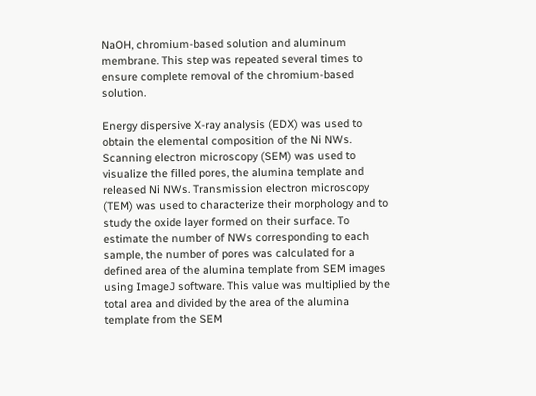NaOH, chromium-based solution and aluminum membrane. This step was repeated several times to ensure complete removal of the chromium-based solution.

Energy dispersive X-ray analysis (EDX) was used to obtain the elemental composition of the Ni NWs. Scanning electron microscopy (SEM) was used to visualize the filled pores, the alumina template and released Ni NWs. Transmission electron microscopy (TEM) was used to characterize their morphology and to study the oxide layer formed on their surface. To estimate the number of NWs corresponding to each sample, the number of pores was calculated for a defined area of the alumina template from SEM images using ImageJ software. This value was multiplied by the total area and divided by the area of the alumina template from the SEM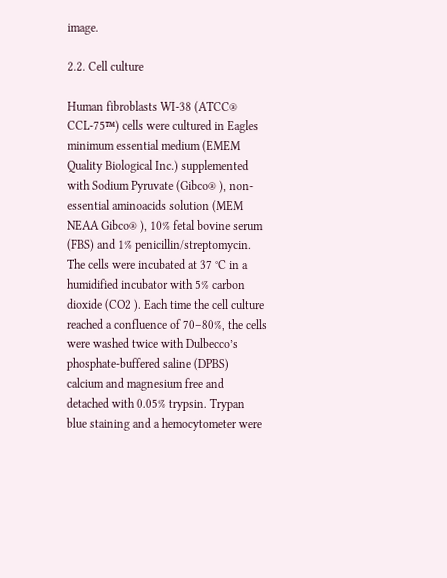image.

2.2. Cell culture

Human fibroblasts WI-38 (ATCC® CCL-75™) cells were cultured in Eagles minimum essential medium (EMEM Quality Biological Inc.) supplemented with Sodium Pyruvate (Gibco® ), non-essential aminoacids solution (MEM NEAA Gibco® ), 10% fetal bovine serum (FBS) and 1% penicillin/streptomycin. The cells were incubated at 37 °C in a humidified incubator with 5% carbon dioxide (CO2 ). Each time the cell culture reached a confluence of 70–80%, the cells were washed twice with Dulbecco’s phosphate-buffered saline (DPBS) calcium and magnesium free and detached with 0.05% trypsin. Trypan blue staining and a hemocytometer were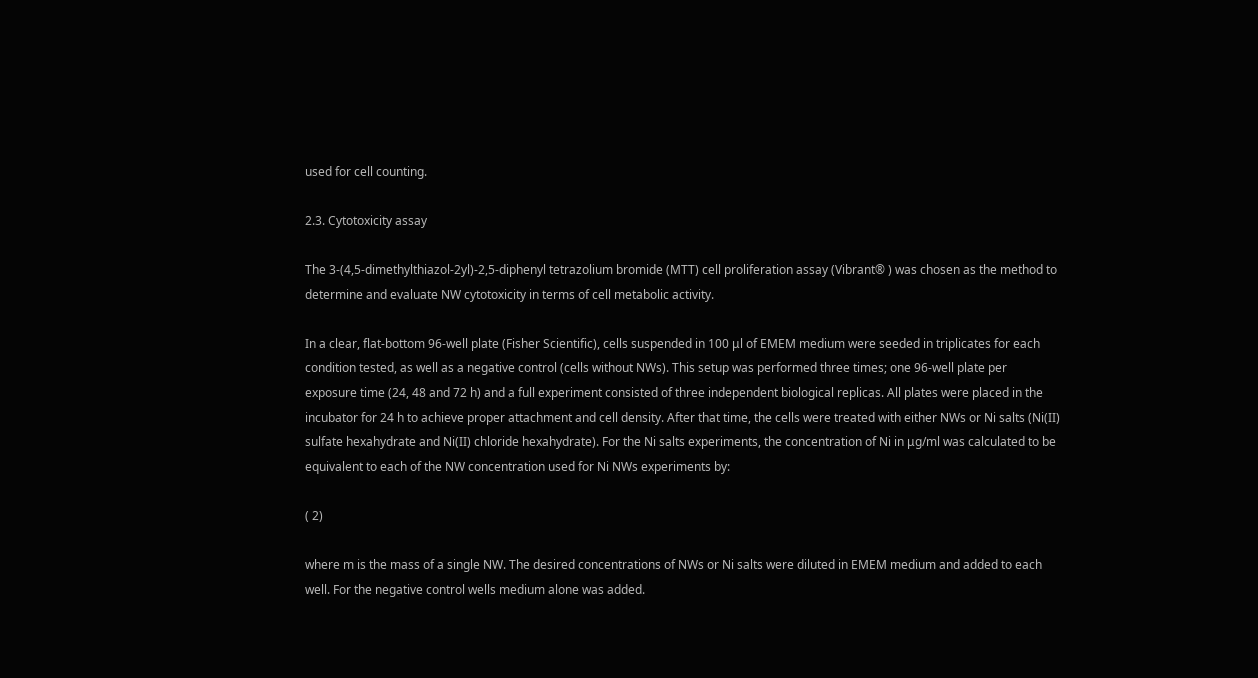used for cell counting.

2.3. Cytotoxicity assay

The 3-(4,5-dimethylthiazol-2yl)-2,5-diphenyl tetrazolium bromide (MTT) cell proliferation assay (Vibrant® ) was chosen as the method to determine and evaluate NW cytotoxicity in terms of cell metabolic activity.

In a clear, flat-bottom 96-well plate (Fisher Scientific), cells suspended in 100 μl of EMEM medium were seeded in triplicates for each condition tested, as well as a negative control (cells without NWs). This setup was performed three times; one 96-well plate per exposure time (24, 48 and 72 h) and a full experiment consisted of three independent biological replicas. All plates were placed in the incubator for 24 h to achieve proper attachment and cell density. After that time, the cells were treated with either NWs or Ni salts (Ni(II) sulfate hexahydrate and Ni(II) chloride hexahydrate). For the Ni salts experiments, the concentration of Ni in μg/ml was calculated to be equivalent to each of the NW concentration used for Ni NWs experiments by:

( 2)

where m is the mass of a single NW. The desired concentrations of NWs or Ni salts were diluted in EMEM medium and added to each well. For the negative control wells medium alone was added.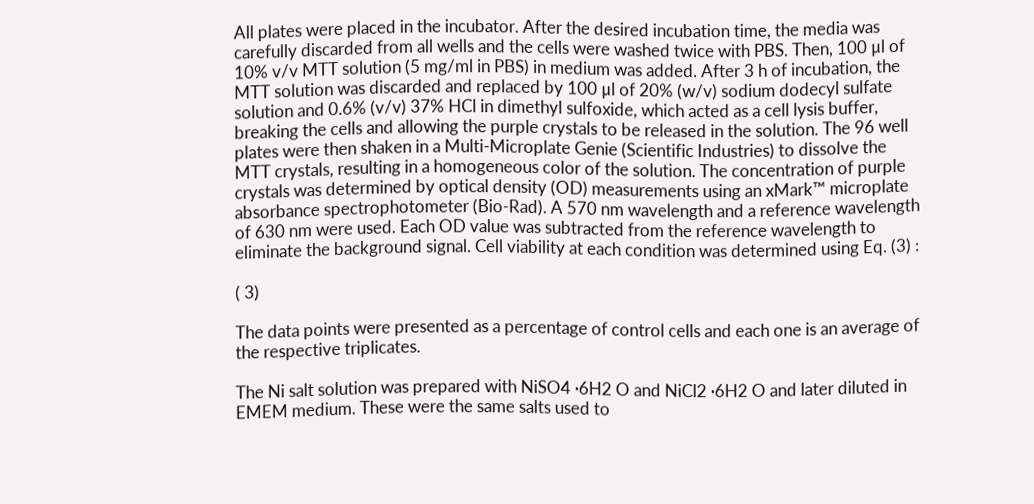All plates were placed in the incubator. After the desired incubation time, the media was carefully discarded from all wells and the cells were washed twice with PBS. Then, 100 μl of 10% v/v MTT solution (5 mg/ml in PBS) in medium was added. After 3 h of incubation, the MTT solution was discarded and replaced by 100 μl of 20% (w/v) sodium dodecyl sulfate solution and 0.6% (v/v) 37% HCl in dimethyl sulfoxide, which acted as a cell lysis buffer, breaking the cells and allowing the purple crystals to be released in the solution. The 96 well plates were then shaken in a Multi-Microplate Genie (Scientific Industries) to dissolve the MTT crystals, resulting in a homogeneous color of the solution. The concentration of purple crystals was determined by optical density (OD) measurements using an xMark™ microplate absorbance spectrophotometer (Bio-Rad). A 570 nm wavelength and a reference wavelength of 630 nm were used. Each OD value was subtracted from the reference wavelength to eliminate the background signal. Cell viability at each condition was determined using Eq. (3) :

( 3)

The data points were presented as a percentage of control cells and each one is an average of the respective triplicates.

The Ni salt solution was prepared with NiSO4 ·6H2 O and NiCl2 ·6H2 O and later diluted in EMEM medium. These were the same salts used to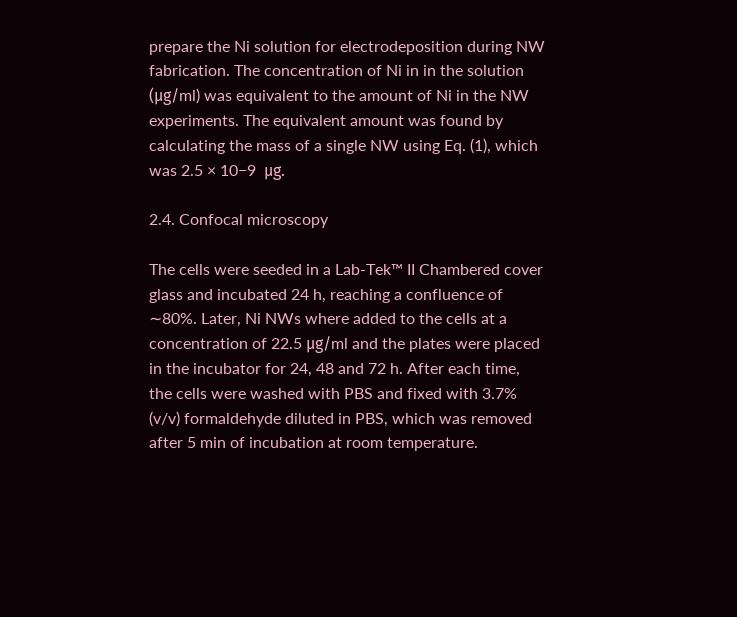prepare the Ni solution for electrodeposition during NW fabrication. The concentration of Ni in in the solution (μg/ml) was equivalent to the amount of Ni in the NW experiments. The equivalent amount was found by calculating the mass of a single NW using Eq. (1), which was 2.5 × 10−9  μg.

2.4. Confocal microscopy

The cells were seeded in a Lab-Tek™ II Chambered cover glass and incubated 24 h, reaching a confluence of ∼80%. Later, Ni NWs where added to the cells at a concentration of 22.5 μg/ml and the plates were placed in the incubator for 24, 48 and 72 h. After each time, the cells were washed with PBS and fixed with 3.7% (v/v) formaldehyde diluted in PBS, which was removed after 5 min of incubation at room temperature.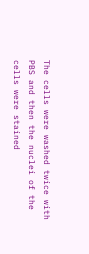The cells were washed twice with PBS and then the nuclei of the cells were stained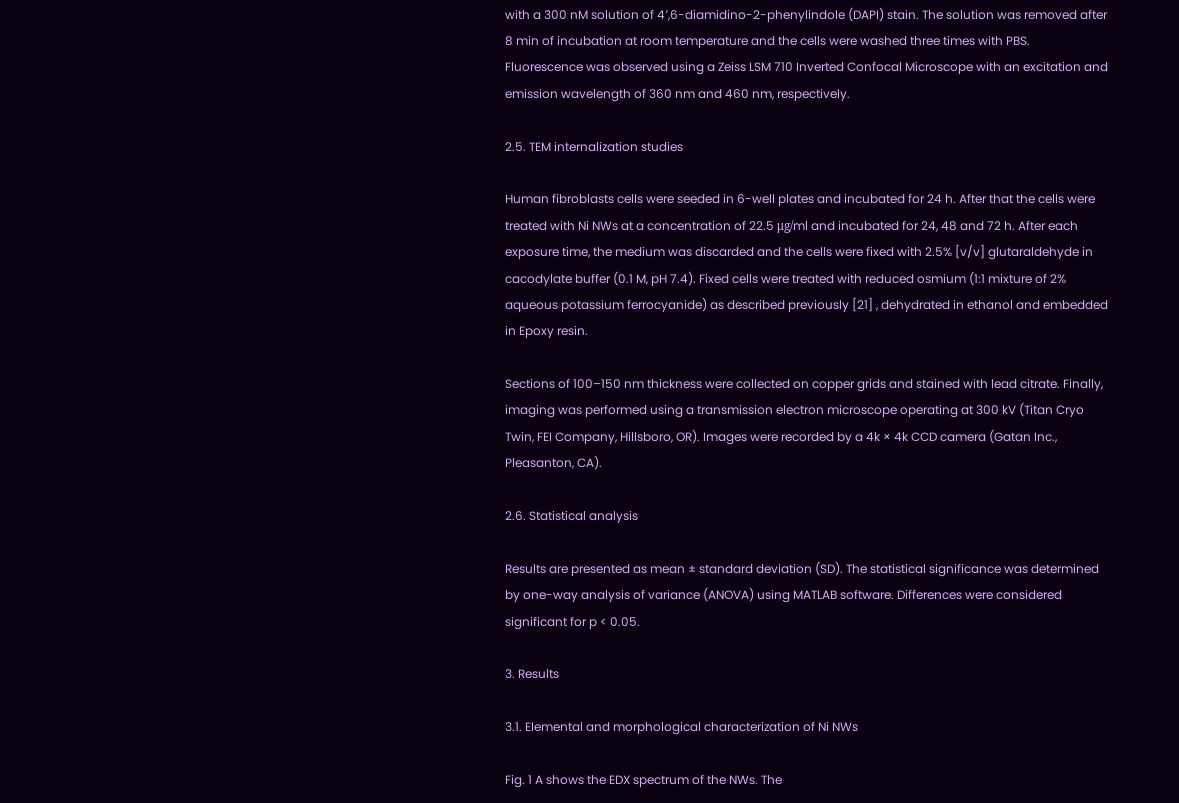with a 300 nM solution of 4′,6-diamidino-2-phenylindole (DAPI) stain. The solution was removed after 8 min of incubation at room temperature and the cells were washed three times with PBS. Fluorescence was observed using a Zeiss LSM 710 Inverted Confocal Microscope with an excitation and emission wavelength of 360 nm and 460 nm, respectively.

2.5. TEM internalization studies

Human fibroblasts cells were seeded in 6-well plates and incubated for 24 h. After that the cells were treated with Ni NWs at a concentration of 22.5 μg/ml and incubated for 24, 48 and 72 h. After each exposure time, the medium was discarded and the cells were fixed with 2.5% [v/v] glutaraldehyde in cacodylate buffer (0.1 M, pH 7.4). Fixed cells were treated with reduced osmium (1:1 mixture of 2% aqueous potassium ferrocyanide) as described previously [21] , dehydrated in ethanol and embedded in Epoxy resin.

Sections of 100–150 nm thickness were collected on copper grids and stained with lead citrate. Finally, imaging was performed using a transmission electron microscope operating at 300 kV (Titan Cryo Twin, FEI Company, Hillsboro, OR). Images were recorded by a 4k × 4k CCD camera (Gatan Inc., Pleasanton, CA).

2.6. Statistical analysis

Results are presented as mean ± standard deviation (SD). The statistical significance was determined by one-way analysis of variance (ANOVA) using MATLAB software. Differences were considered significant for p < 0.05.

3. Results

3.1. Elemental and morphological characterization of Ni NWs

Fig. 1 A shows the EDX spectrum of the NWs. The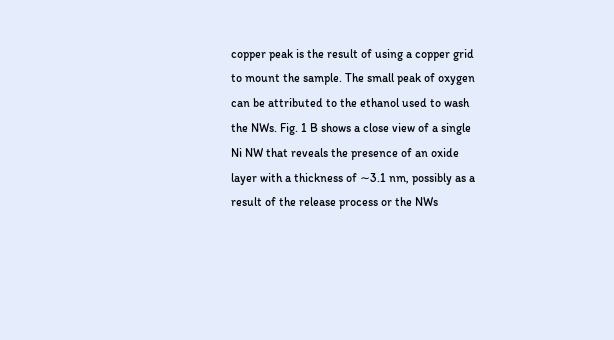copper peak is the result of using a copper grid to mount the sample. The small peak of oxygen can be attributed to the ethanol used to wash the NWs. Fig. 1 B shows a close view of a single Ni NW that reveals the presence of an oxide layer with a thickness of ∼3.1 nm, possibly as a result of the release process or the NWs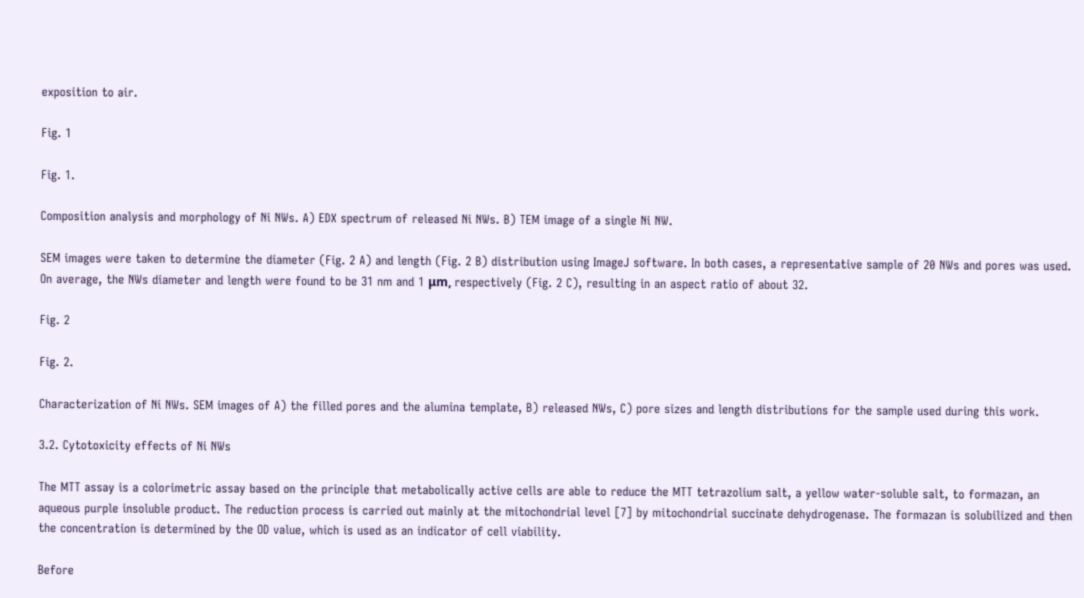exposition to air.

Fig. 1

Fig. 1.

Composition analysis and morphology of Ni NWs. A) EDX spectrum of released Ni NWs. B) TEM image of a single Ni NW.

SEM images were taken to determine the diameter (Fig. 2 A) and length (Fig. 2 B) distribution using ImageJ software. In both cases, a representative sample of 20 NWs and pores was used. On average, the NWs diameter and length were found to be 31 nm and 1 μm, respectively (Fig. 2 C), resulting in an aspect ratio of about 32.

Fig. 2

Fig. 2.

Characterization of Ni NWs. SEM images of A) the filled pores and the alumina template, B) released NWs, C) pore sizes and length distributions for the sample used during this work.

3.2. Cytotoxicity effects of Ni NWs

The MTT assay is a colorimetric assay based on the principle that metabolically active cells are able to reduce the MTT tetrazolium salt, a yellow water-soluble salt, to formazan, an aqueous purple insoluble product. The reduction process is carried out mainly at the mitochondrial level [7] by mitochondrial succinate dehydrogenase. The formazan is solubilized and then the concentration is determined by the OD value, which is used as an indicator of cell viability.

Before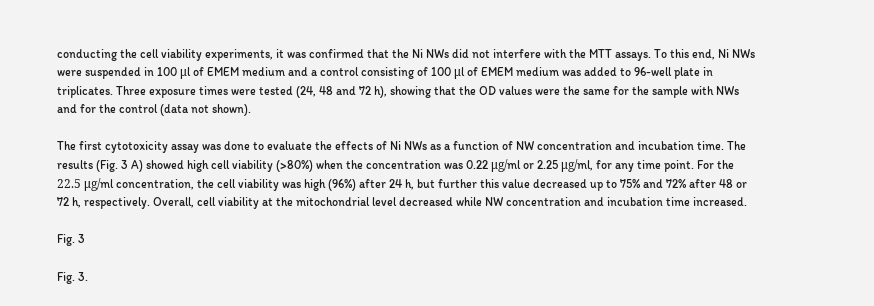conducting the cell viability experiments, it was confirmed that the Ni NWs did not interfere with the MTT assays. To this end, Ni NWs were suspended in 100 μl of EMEM medium and a control consisting of 100 μl of EMEM medium was added to 96-well plate in triplicates. Three exposure times were tested (24, 48 and 72 h), showing that the OD values were the same for the sample with NWs and for the control (data not shown).

The first cytotoxicity assay was done to evaluate the effects of Ni NWs as a function of NW concentration and incubation time. The results (Fig. 3 A) showed high cell viability (>80%) when the concentration was 0.22 μg/ml or 2.25 μg/ml, for any time point. For the 22.5 μg/ml concentration, the cell viability was high (96%) after 24 h, but further this value decreased up to 75% and 72% after 48 or 72 h, respectively. Overall, cell viability at the mitochondrial level decreased while NW concentration and incubation time increased.

Fig. 3

Fig. 3.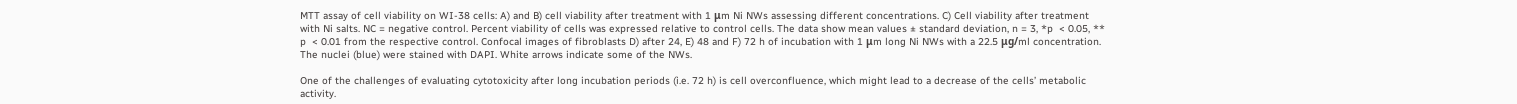MTT assay of cell viability on WI-38 cells: A) and B) cell viability after treatment with 1 μm Ni NWs assessing different concentrations. C) Cell viability after treatment with Ni salts. NC = negative control. Percent viability of cells was expressed relative to control cells. The data show mean values ± standard deviation, n = 3, *p  < 0.05, ** p  < 0.01 from the respective control. Confocal images of fibroblasts D) after 24, E) 48 and F) 72 h of incubation with 1 μm long Ni NWs with a 22.5 μg/ml concentration. The nuclei (blue) were stained with DAPI. White arrows indicate some of the NWs.

One of the challenges of evaluating cytotoxicity after long incubation periods (i.e. 72 h) is cell overconfluence, which might lead to a decrease of the cells’ metabolic activity.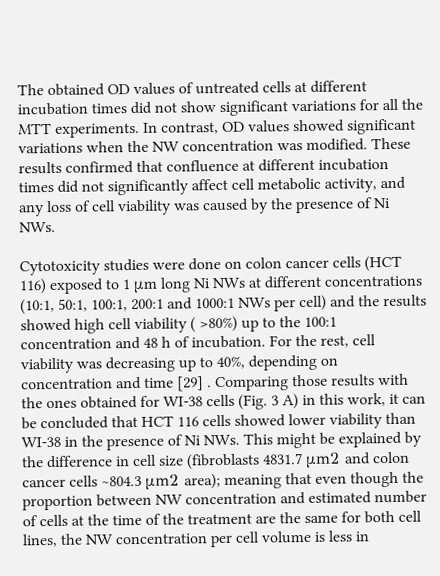The obtained OD values of untreated cells at different incubation times did not show significant variations for all the MTT experiments. In contrast, OD values showed significant variations when the NW concentration was modified. These results confirmed that confluence at different incubation times did not significantly affect cell metabolic activity, and any loss of cell viability was caused by the presence of Ni NWs.

Cytotoxicity studies were done on colon cancer cells (HCT 116) exposed to 1 μm long Ni NWs at different concentrations (10:1, 50:1, 100:1, 200:1 and 1000:1 NWs per cell) and the results showed high cell viability ( >80%) up to the 100:1 concentration and 48 h of incubation. For the rest, cell viability was decreasing up to 40%, depending on concentration and time [29] . Comparing those results with the ones obtained for WI-38 cells (Fig. 3 A) in this work, it can be concluded that HCT 116 cells showed lower viability than WI-38 in the presence of Ni NWs. This might be explained by the difference in cell size (fibroblasts 4831.7 μm2 and colon cancer cells ∼804.3 μm2 area); meaning that even though the proportion between NW concentration and estimated number of cells at the time of the treatment are the same for both cell lines, the NW concentration per cell volume is less in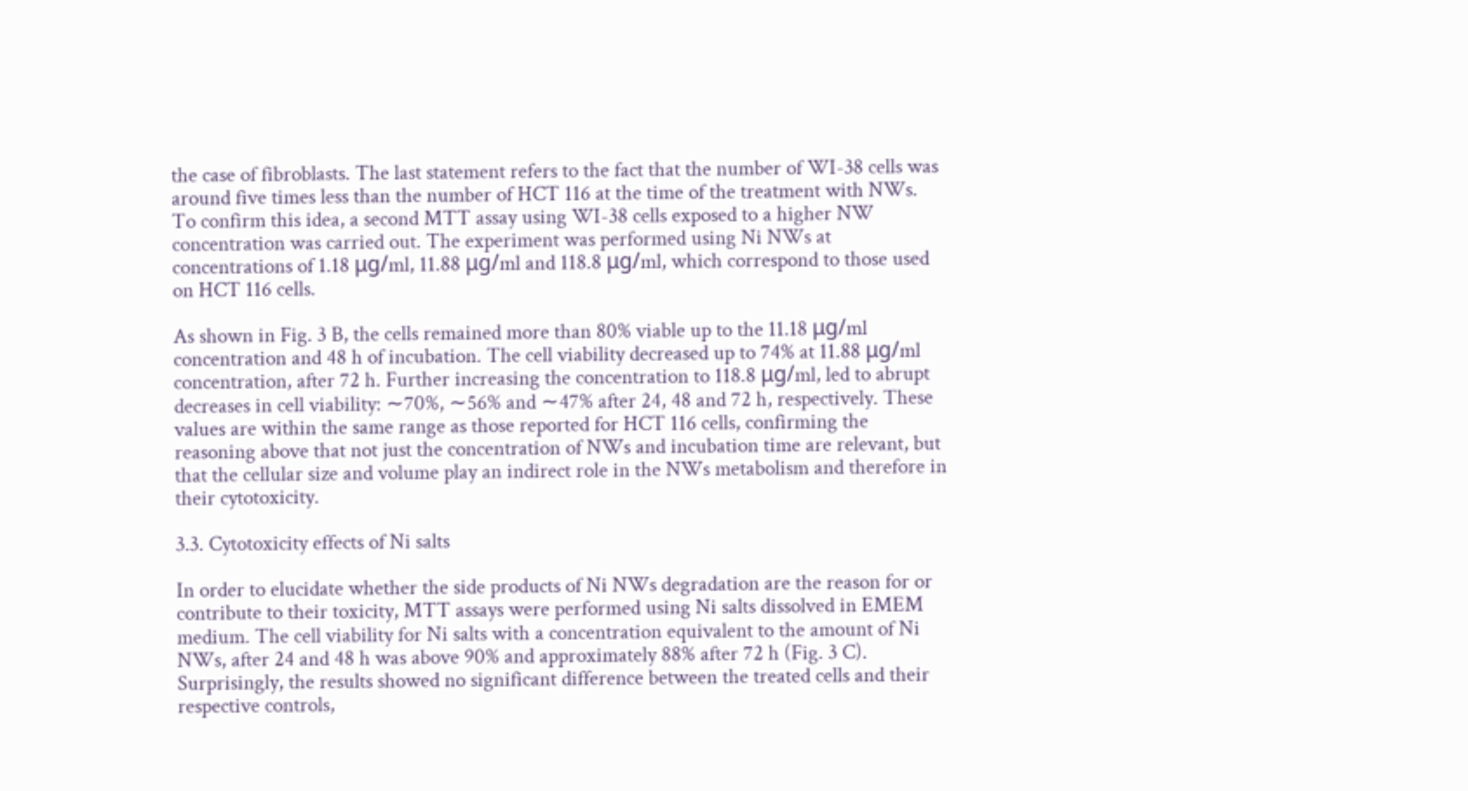the case of fibroblasts. The last statement refers to the fact that the number of WI-38 cells was around five times less than the number of HCT 116 at the time of the treatment with NWs. To confirm this idea, a second MTT assay using WI-38 cells exposed to a higher NW concentration was carried out. The experiment was performed using Ni NWs at concentrations of 1.18 μg/ml, 11.88 μg/ml and 118.8 μg/ml, which correspond to those used on HCT 116 cells.

As shown in Fig. 3 B, the cells remained more than 80% viable up to the 11.18 μg/ml concentration and 48 h of incubation. The cell viability decreased up to 74% at 11.88 μg/ml concentration, after 72 h. Further increasing the concentration to 118.8 μg/ml, led to abrupt decreases in cell viability: ∼70%, ∼56% and ∼47% after 24, 48 and 72 h, respectively. These values are within the same range as those reported for HCT 116 cells, confirming the reasoning above that not just the concentration of NWs and incubation time are relevant, but that the cellular size and volume play an indirect role in the NWs metabolism and therefore in their cytotoxicity.

3.3. Cytotoxicity effects of Ni salts

In order to elucidate whether the side products of Ni NWs degradation are the reason for or contribute to their toxicity, MTT assays were performed using Ni salts dissolved in EMEM medium. The cell viability for Ni salts with a concentration equivalent to the amount of Ni NWs, after 24 and 48 h was above 90% and approximately 88% after 72 h (Fig. 3 C). Surprisingly, the results showed no significant difference between the treated cells and their respective controls,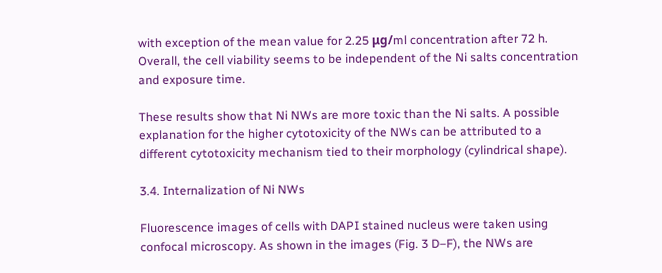with exception of the mean value for 2.25 μg/ml concentration after 72 h. Overall, the cell viability seems to be independent of the Ni salts concentration and exposure time.

These results show that Ni NWs are more toxic than the Ni salts. A possible explanation for the higher cytotoxicity of the NWs can be attributed to a different cytotoxicity mechanism tied to their morphology (cylindrical shape).

3.4. Internalization of Ni NWs

Fluorescence images of cells with DAPI stained nucleus were taken using confocal microscopy. As shown in the images (Fig. 3 D–F), the NWs are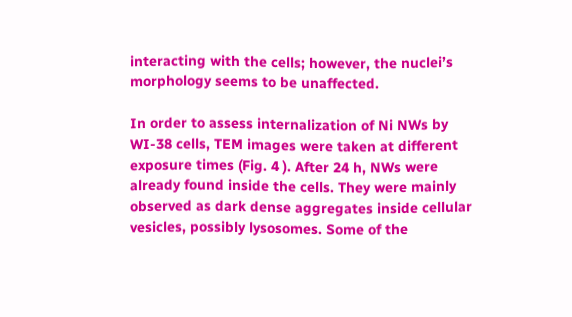interacting with the cells; however, the nuclei’s morphology seems to be unaffected.

In order to assess internalization of Ni NWs by WI-38 cells, TEM images were taken at different exposure times (Fig. 4 ). After 24 h, NWs were already found inside the cells. They were mainly observed as dark dense aggregates inside cellular vesicles, possibly lysosomes. Some of the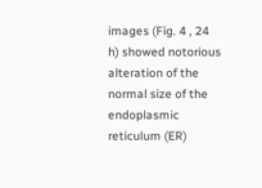images (Fig. 4 , 24 h) showed notorious alteration of the normal size of the endoplasmic reticulum (ER)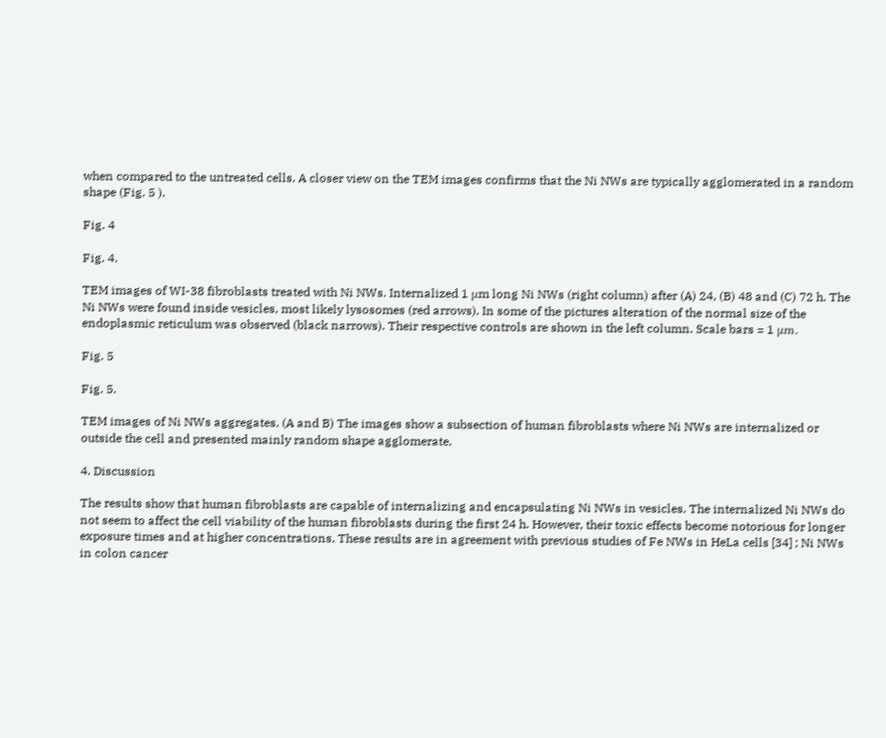when compared to the untreated cells. A closer view on the TEM images confirms that the Ni NWs are typically agglomerated in a random shape (Fig. 5 ).

Fig. 4

Fig. 4.

TEM images of WI-38 fibroblasts treated with Ni NWs. Internalized 1 μm long Ni NWs (right column) after (A) 24, (B) 48 and (C) 72 h. The Ni NWs were found inside vesicles, most likely lysosomes (red arrows). In some of the pictures alteration of the normal size of the endoplasmic reticulum was observed (black narrows). Their respective controls are shown in the left column. Scale bars = 1 μm.

Fig. 5

Fig. 5.

TEM images of Ni NWs aggregates. (A and B) The images show a subsection of human fibroblasts where Ni NWs are internalized or outside the cell and presented mainly random shape agglomerate.

4. Discussion

The results show that human fibroblasts are capable of internalizing and encapsulating Ni NWs in vesicles. The internalized Ni NWs do not seem to affect the cell viability of the human fibroblasts during the first 24 h. However, their toxic effects become notorious for longer exposure times and at higher concentrations. These results are in agreement with previous studies of Fe NWs in HeLa cells [34] ; Ni NWs in colon cancer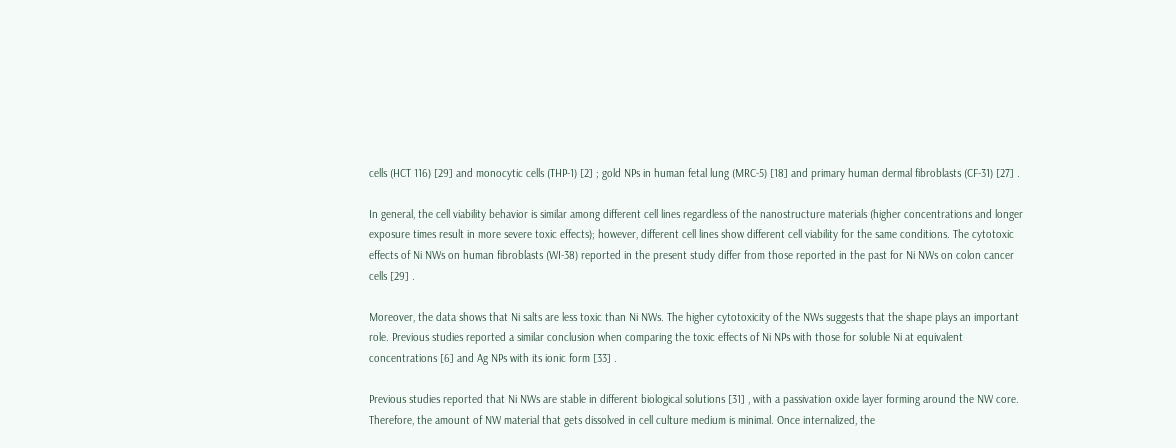cells (HCT 116) [29] and monocytic cells (THP-1) [2] ; gold NPs in human fetal lung (MRC-5) [18] and primary human dermal fibroblasts (CF-31) [27] .

In general, the cell viability behavior is similar among different cell lines regardless of the nanostructure materials (higher concentrations and longer exposure times result in more severe toxic effects); however, different cell lines show different cell viability for the same conditions. The cytotoxic effects of Ni NWs on human fibroblasts (WI-38) reported in the present study differ from those reported in the past for Ni NWs on colon cancer cells [29] .

Moreover, the data shows that Ni salts are less toxic than Ni NWs. The higher cytotoxicity of the NWs suggests that the shape plays an important role. Previous studies reported a similar conclusion when comparing the toxic effects of Ni NPs with those for soluble Ni at equivalent concentrations [6] and Ag NPs with its ionic form [33] .

Previous studies reported that Ni NWs are stable in different biological solutions [31] , with a passivation oxide layer forming around the NW core. Therefore, the amount of NW material that gets dissolved in cell culture medium is minimal. Once internalized, the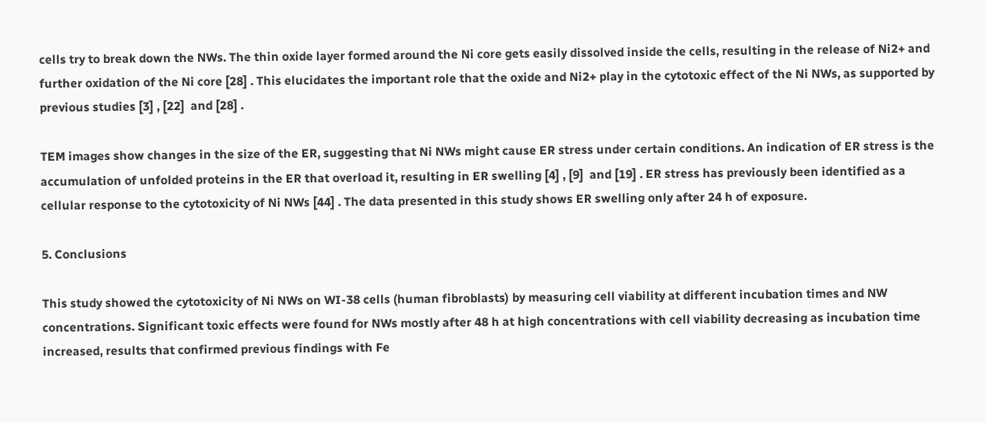cells try to break down the NWs. The thin oxide layer formed around the Ni core gets easily dissolved inside the cells, resulting in the release of Ni2+ and further oxidation of the Ni core [28] . This elucidates the important role that the oxide and Ni2+ play in the cytotoxic effect of the Ni NWs, as supported by previous studies [3] , [22]  and [28] .

TEM images show changes in the size of the ER, suggesting that Ni NWs might cause ER stress under certain conditions. An indication of ER stress is the accumulation of unfolded proteins in the ER that overload it, resulting in ER swelling [4] , [9]  and [19] . ER stress has previously been identified as a cellular response to the cytotoxicity of Ni NWs [44] . The data presented in this study shows ER swelling only after 24 h of exposure.

5. Conclusions

This study showed the cytotoxicity of Ni NWs on WI-38 cells (human fibroblasts) by measuring cell viability at different incubation times and NW concentrations. Significant toxic effects were found for NWs mostly after 48 h at high concentrations with cell viability decreasing as incubation time increased, results that confirmed previous findings with Fe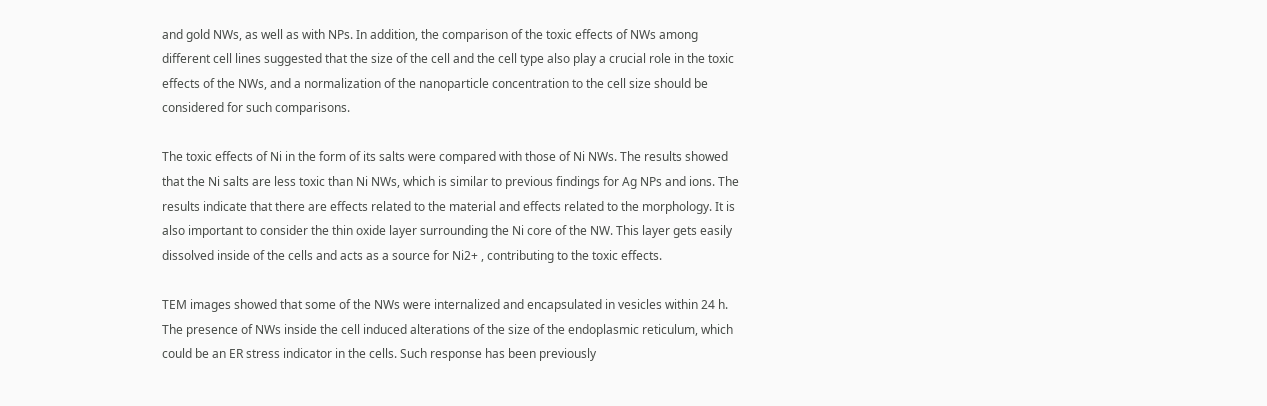and gold NWs, as well as with NPs. In addition, the comparison of the toxic effects of NWs among different cell lines suggested that the size of the cell and the cell type also play a crucial role in the toxic effects of the NWs, and a normalization of the nanoparticle concentration to the cell size should be considered for such comparisons.

The toxic effects of Ni in the form of its salts were compared with those of Ni NWs. The results showed that the Ni salts are less toxic than Ni NWs, which is similar to previous findings for Ag NPs and ions. The results indicate that there are effects related to the material and effects related to the morphology. It is also important to consider the thin oxide layer surrounding the Ni core of the NW. This layer gets easily dissolved inside of the cells and acts as a source for Ni2+ , contributing to the toxic effects.

TEM images showed that some of the NWs were internalized and encapsulated in vesicles within 24 h. The presence of NWs inside the cell induced alterations of the size of the endoplasmic reticulum, which could be an ER stress indicator in the cells. Such response has been previously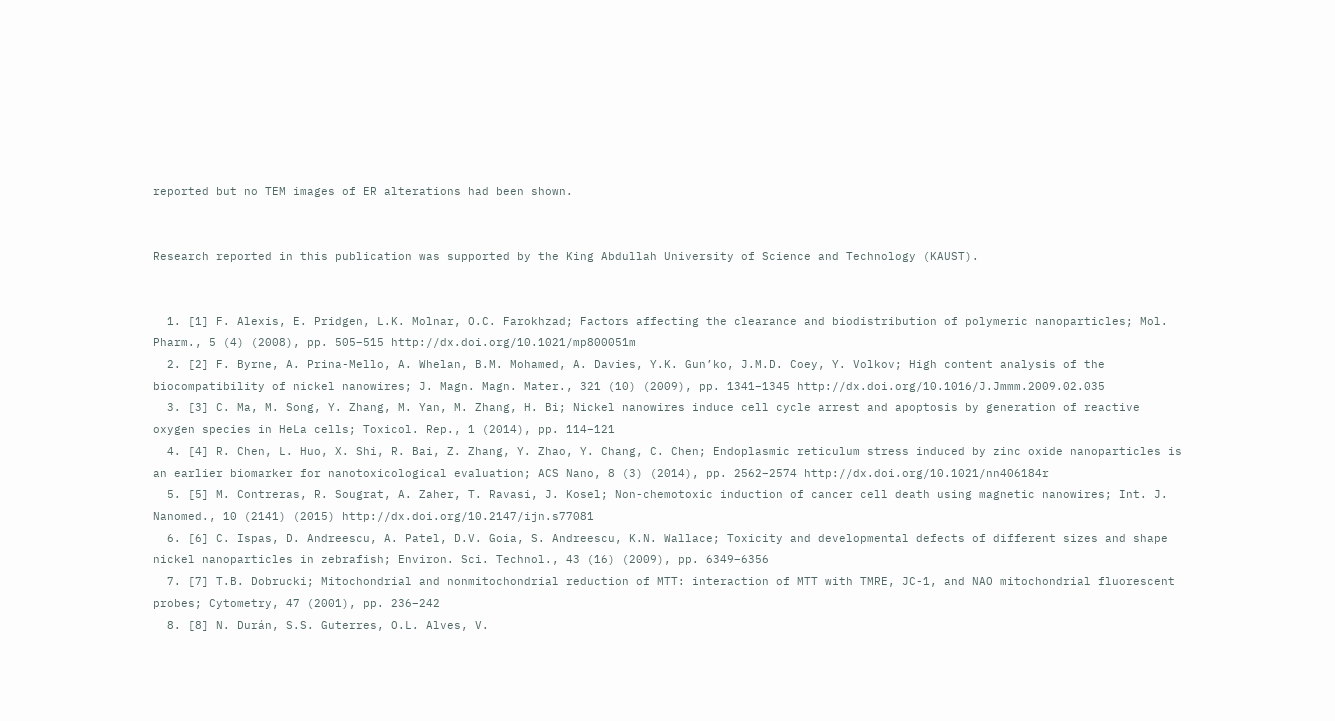reported but no TEM images of ER alterations had been shown.


Research reported in this publication was supported by the King Abdullah University of Science and Technology (KAUST).


  1. [1] F. Alexis, E. Pridgen, L.K. Molnar, O.C. Farokhzad; Factors affecting the clearance and biodistribution of polymeric nanoparticles; Mol. Pharm., 5 (4) (2008), pp. 505–515 http://dx.doi.org/10.1021/mp800051m
  2. [2] F. Byrne, A. Prina-Mello, A. Whelan, B.M. Mohamed, A. Davies, Y.K. Gun’ko, J.M.D. Coey, Y. Volkov; High content analysis of the biocompatibility of nickel nanowires; J. Magn. Magn. Mater., 321 (10) (2009), pp. 1341–1345 http://dx.doi.org/10.1016/J.Jmmm.2009.02.035
  3. [3] C. Ma, M. Song, Y. Zhang, M. Yan, M. Zhang, H. Bi; Nickel nanowires induce cell cycle arrest and apoptosis by generation of reactive oxygen species in HeLa cells; Toxicol. Rep., 1 (2014), pp. 114–121
  4. [4] R. Chen, L. Huo, X. Shi, R. Bai, Z. Zhang, Y. Zhao, Y. Chang, C. Chen; Endoplasmic reticulum stress induced by zinc oxide nanoparticles is an earlier biomarker for nanotoxicological evaluation; ACS Nano, 8 (3) (2014), pp. 2562–2574 http://dx.doi.org/10.1021/nn406184r
  5. [5] M. Contreras, R. Sougrat, A. Zaher, T. Ravasi, J. Kosel; Non-chemotoxic induction of cancer cell death using magnetic nanowires; Int. J. Nanomed., 10 (2141) (2015) http://dx.doi.org/10.2147/ijn.s77081
  6. [6] C. Ispas, D. Andreescu, A. Patel, D.V. Goia, S. Andreescu, K.N. Wallace; Toxicity and developmental defects of different sizes and shape nickel nanoparticles in zebrafish; Environ. Sci. Technol., 43 (16) (2009), pp. 6349–6356
  7. [7] T.B. Dobrucki; Mitochondrial and nonmitochondrial reduction of MTT: interaction of MTT with TMRE, JC-1, and NAO mitochondrial fluorescent probes; Cytometry, 47 (2001), pp. 236–242
  8. [8] N. Durán, S.S. Guterres, O.L. Alves, V.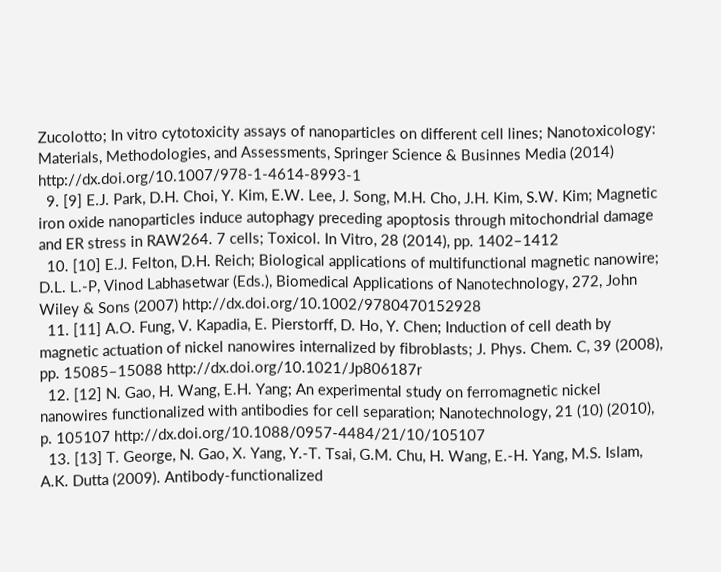Zucolotto; In vitro cytotoxicity assays of nanoparticles on different cell lines; Nanotoxicology: Materials, Methodologies, and Assessments, Springer Science & Businnes Media (2014) http://dx.doi.org/10.1007/978-1-4614-8993-1
  9. [9] E.J. Park, D.H. Choi, Y. Kim, E.W. Lee, J. Song, M.H. Cho, J.H. Kim, S.W. Kim; Magnetic iron oxide nanoparticles induce autophagy preceding apoptosis through mitochondrial damage and ER stress in RAW264. 7 cells; Toxicol. In Vitro, 28 (2014), pp. 1402–1412
  10. [10] E.J. Felton, D.H. Reich; Biological applications of multifunctional magnetic nanowire; D.L. L.-P, Vinod Labhasetwar (Eds.), Biomedical Applications of Nanotechnology, 272, John Wiley & Sons (2007) http://dx.doi.org/10.1002/9780470152928
  11. [11] A.O. Fung, V. Kapadia, E. Pierstorff, D. Ho, Y. Chen; Induction of cell death by magnetic actuation of nickel nanowires internalized by fibroblasts; J. Phys. Chem. C, 39 (2008), pp. 15085–15088 http://dx.doi.org/10.1021/Jp806187r
  12. [12] N. Gao, H. Wang, E.H. Yang; An experimental study on ferromagnetic nickel nanowires functionalized with antibodies for cell separation; Nanotechnology, 21 (10) (2010), p. 105107 http://dx.doi.org/10.1088/0957-4484/21/10/105107
  13. [13] T. George, N. Gao, X. Yang, Y.-T. Tsai, G.M. Chu, H. Wang, E.-H. Yang, M.S. Islam, A.K. Dutta (2009). Antibody-functionalized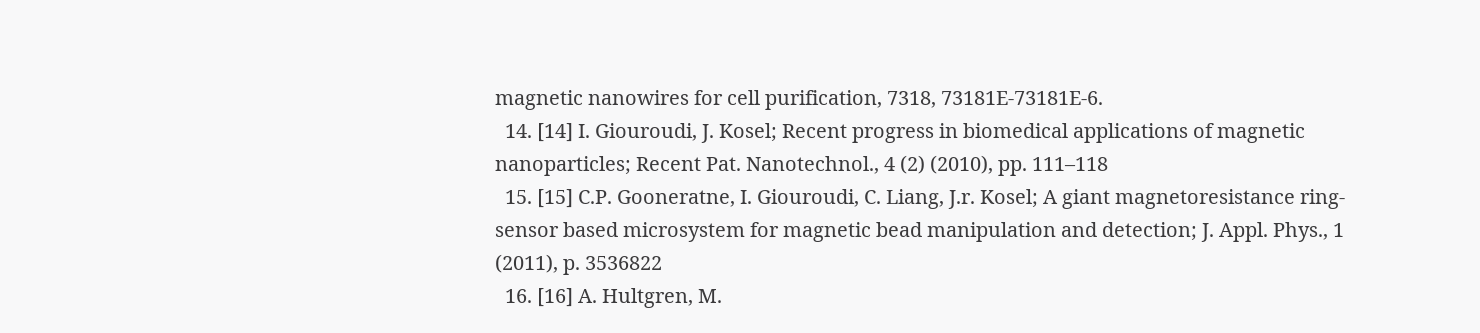magnetic nanowires for cell purification, 7318, 73181E-73181E-6.
  14. [14] I. Giouroudi, J. Kosel; Recent progress in biomedical applications of magnetic nanoparticles; Recent Pat. Nanotechnol., 4 (2) (2010), pp. 111–118
  15. [15] C.P. Gooneratne, I. Giouroudi, C. Liang, J.r. Kosel; A giant magnetoresistance ring-sensor based microsystem for magnetic bead manipulation and detection; J. Appl. Phys., 1 (2011), p. 3536822
  16. [16] A. Hultgren, M.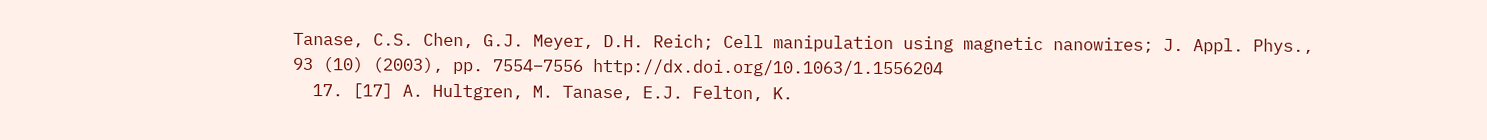Tanase, C.S. Chen, G.J. Meyer, D.H. Reich; Cell manipulation using magnetic nanowires; J. Appl. Phys., 93 (10) (2003), pp. 7554–7556 http://dx.doi.org/10.1063/1.1556204
  17. [17] A. Hultgren, M. Tanase, E.J. Felton, K.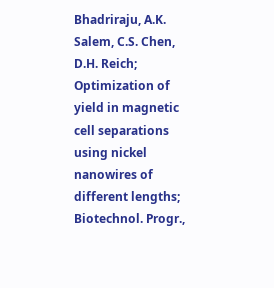Bhadriraju, A.K. Salem, C.S. Chen, D.H. Reich; Optimization of yield in magnetic cell separations using nickel nanowires of different lengths; Biotechnol. Progr.,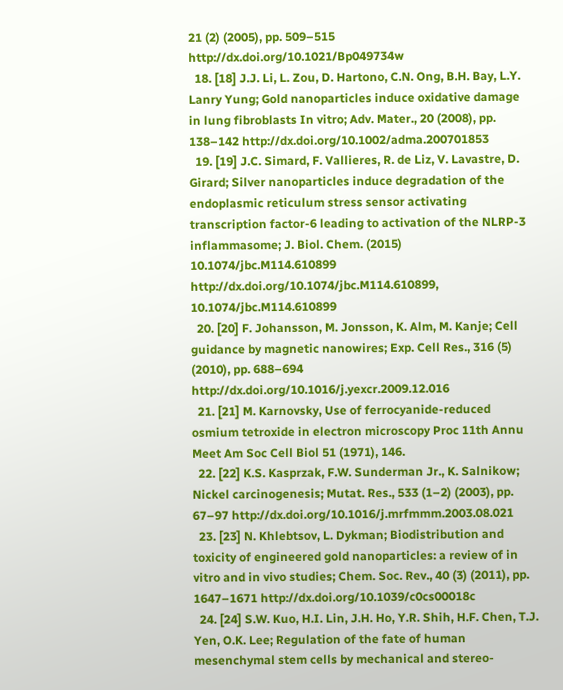21 (2) (2005), pp. 509–515 http://dx.doi.org/10.1021/Bp049734w
  18. [18] J.J. Li, L. Zou, D. Hartono, C.N. Ong, B.H. Bay, L.Y. Lanry Yung; Gold nanoparticles induce oxidative damage in lung fibroblasts In vitro; Adv. Mater., 20 (2008), pp. 138–142 http://dx.doi.org/10.1002/adma.200701853
  19. [19] J.C. Simard, F. Vallieres, R. de Liz, V. Lavastre, D. Girard; Silver nanoparticles induce degradation of the endoplasmic reticulum stress sensor activating transcription factor-6 leading to activation of the NLRP-3 inflammasome; J. Biol. Chem. (2015) 10.1074/jbc.M114.610899 http://dx.doi.org/10.1074/jbc.M114.610899, 10.1074/jbc.M114.610899
  20. [20] F. Johansson, M. Jonsson, K. Alm, M. Kanje; Cell guidance by magnetic nanowires; Exp. Cell Res., 316 (5) (2010), pp. 688–694 http://dx.doi.org/10.1016/j.yexcr.2009.12.016
  21. [21] M. Karnovsky, Use of ferrocyanide-reduced osmium tetroxide in electron microscopy Proc 11th Annu Meet Am Soc Cell Biol 51 (1971), 146.
  22. [22] K.S. Kasprzak, F.W. Sunderman Jr., K. Salnikow; Nickel carcinogenesis; Mutat. Res., 533 (1–2) (2003), pp. 67–97 http://dx.doi.org/10.1016/j.mrfmmm.2003.08.021
  23. [23] N. Khlebtsov, L. Dykman; Biodistribution and toxicity of engineered gold nanoparticles: a review of in vitro and in vivo studies; Chem. Soc. Rev., 40 (3) (2011), pp. 1647–1671 http://dx.doi.org/10.1039/c0cs00018c
  24. [24] S.W. Kuo, H.I. Lin, J.H. Ho, Y.R. Shih, H.F. Chen, T.J. Yen, O.K. Lee; Regulation of the fate of human mesenchymal stem cells by mechanical and stereo-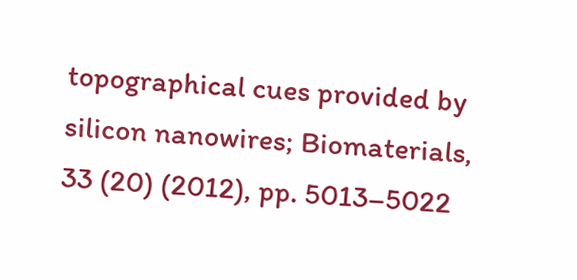topographical cues provided by silicon nanowires; Biomaterials, 33 (20) (2012), pp. 5013–5022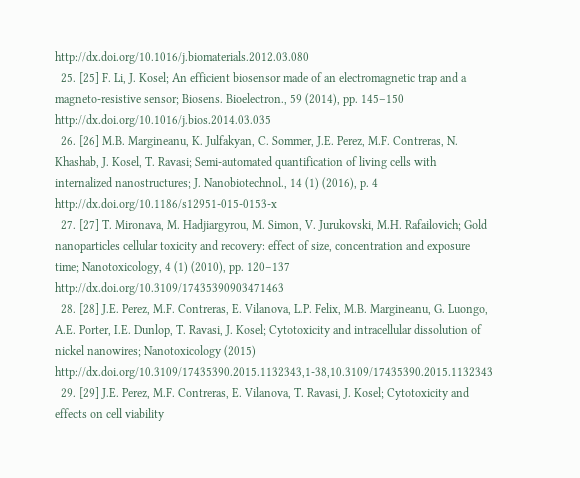http://dx.doi.org/10.1016/j.biomaterials.2012.03.080
  25. [25] F. Li, J. Kosel; An efficient biosensor made of an electromagnetic trap and a magneto-resistive sensor; Biosens. Bioelectron., 59 (2014), pp. 145–150 http://dx.doi.org/10.1016/j.bios.2014.03.035
  26. [26] M.B. Margineanu, K. Julfakyan, C. Sommer, J.E. Perez, M.F. Contreras, N. Khashab, J. Kosel, T. Ravasi; Semi-automated quantification of living cells with internalized nanostructures; J. Nanobiotechnol., 14 (1) (2016), p. 4 http://dx.doi.org/10.1186/s12951-015-0153-x
  27. [27] T. Mironava, M. Hadjiargyrou, M. Simon, V. Jurukovski, M.H. Rafailovich; Gold nanoparticles cellular toxicity and recovery: effect of size, concentration and exposure time; Nanotoxicology, 4 (1) (2010), pp. 120–137 http://dx.doi.org/10.3109/17435390903471463
  28. [28] J.E. Perez, M.F. Contreras, E. Vilanova, L.P. Felix, M.B. Margineanu, G. Luongo, A.E. Porter, I.E. Dunlop, T. Ravasi, J. Kosel; Cytotoxicity and intracellular dissolution of nickel nanowires; Nanotoxicology (2015) http://dx.doi.org/10.3109/17435390.2015.1132343,1-38,10.3109/17435390.2015.1132343
  29. [29] J.E. Perez, M.F. Contreras, E. Vilanova, T. Ravasi, J. Kosel; Cytotoxicity and effects on cell viability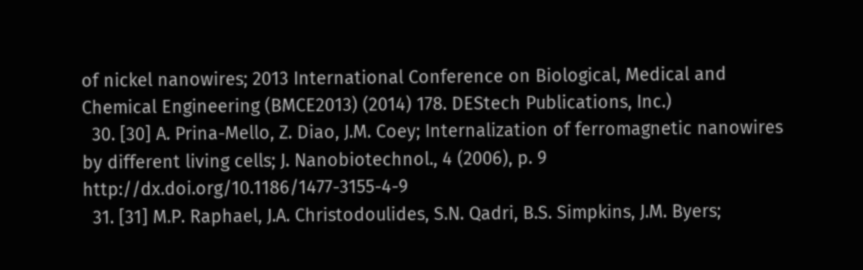of nickel nanowires; 2013 International Conference on Biological, Medical and Chemical Engineering (BMCE2013) (2014) 178. DEStech Publications, Inc.)
  30. [30] A. Prina-Mello, Z. Diao, J.M. Coey; Internalization of ferromagnetic nanowires by different living cells; J. Nanobiotechnol., 4 (2006), p. 9 http://dx.doi.org/10.1186/1477-3155-4-9
  31. [31] M.P. Raphael, J.A. Christodoulides, S.N. Qadri, B.S. Simpkins, J.M. Byers;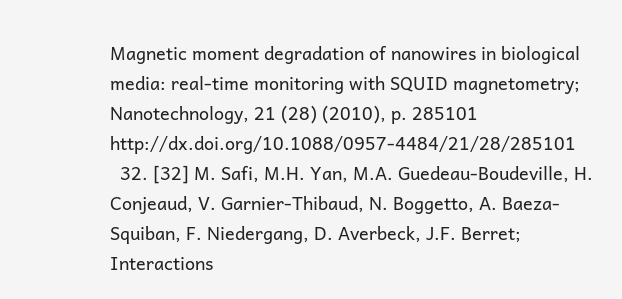Magnetic moment degradation of nanowires in biological media: real-time monitoring with SQUID magnetometry; Nanotechnology, 21 (28) (2010), p. 285101 http://dx.doi.org/10.1088/0957-4484/21/28/285101
  32. [32] M. Safi, M.H. Yan, M.A. Guedeau-Boudeville, H. Conjeaud, V. Garnier-Thibaud, N. Boggetto, A. Baeza-Squiban, F. Niedergang, D. Averbeck, J.F. Berret; Interactions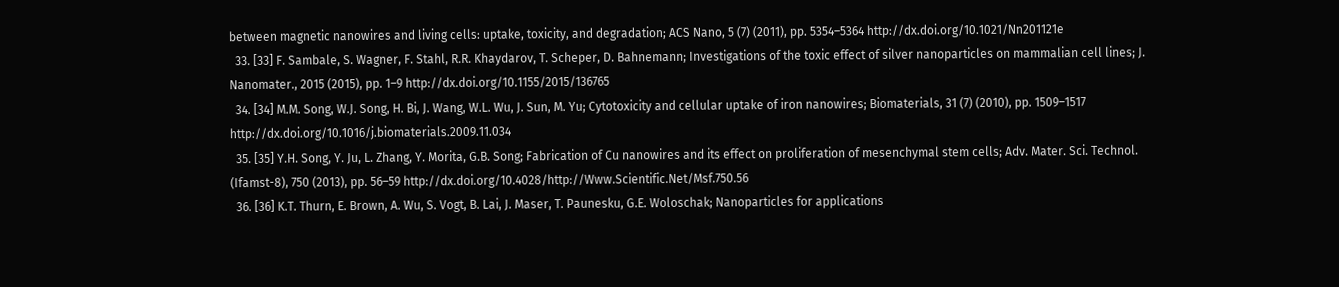between magnetic nanowires and living cells: uptake, toxicity, and degradation; ACS Nano, 5 (7) (2011), pp. 5354–5364 http://dx.doi.org/10.1021/Nn201121e
  33. [33] F. Sambale, S. Wagner, F. Stahl, R.R. Khaydarov, T. Scheper, D. Bahnemann; Investigations of the toxic effect of silver nanoparticles on mammalian cell lines; J. Nanomater., 2015 (2015), pp. 1–9 http://dx.doi.org/10.1155/2015/136765
  34. [34] M.M. Song, W.J. Song, H. Bi, J. Wang, W.L. Wu, J. Sun, M. Yu; Cytotoxicity and cellular uptake of iron nanowires; Biomaterials, 31 (7) (2010), pp. 1509–1517 http://dx.doi.org/10.1016/j.biomaterials.2009.11.034
  35. [35] Y.H. Song, Y. Ju, L. Zhang, Y. Morita, G.B. Song; Fabrication of Cu nanowires and its effect on proliferation of mesenchymal stem cells; Adv. Mater. Sci. Technol. (Ifamst-8), 750 (2013), pp. 56–59 http://dx.doi.org/10.4028/http://Www.Scientific.Net/Msf.750.56
  36. [36] K.T. Thurn, E. Brown, A. Wu, S. Vogt, B. Lai, J. Maser, T. Paunesku, G.E. Woloschak; Nanoparticles for applications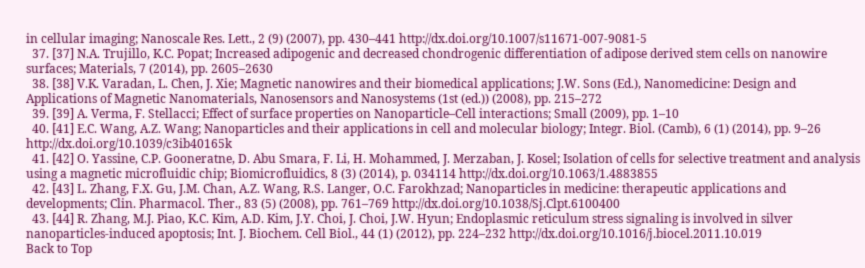in cellular imaging; Nanoscale Res. Lett., 2 (9) (2007), pp. 430–441 http://dx.doi.org/10.1007/s11671-007-9081-5
  37. [37] N.A. Trujillo, K.C. Popat; Increased adipogenic and decreased chondrogenic differentiation of adipose derived stem cells on nanowire surfaces; Materials, 7 (2014), pp. 2605–2630
  38. [38] V.K. Varadan, L. Chen, J. Xie; Magnetic nanowires and their biomedical applications; J.W. Sons (Ed.), Nanomedicine: Design and Applications of Magnetic Nanomaterials, Nanosensors and Nanosystems (1st (ed.)) (2008), pp. 215–272
  39. [39] A. Verma, F. Stellacci; Effect of surface properties on Nanoparticle–Cell interactions; Small (2009), pp. 1–10
  40. [41] E.C. Wang, A.Z. Wang; Nanoparticles and their applications in cell and molecular biology; Integr. Biol. (Camb), 6 (1) (2014), pp. 9–26 http://dx.doi.org/10.1039/c3ib40165k
  41. [42] O. Yassine, C.P. Gooneratne, D. Abu Smara, F. Li, H. Mohammed, J. Merzaban, J. Kosel; Isolation of cells for selective treatment and analysis using a magnetic microfluidic chip; Biomicrofluidics, 8 (3) (2014), p. 034114 http://dx.doi.org/10.1063/1.4883855
  42. [43] L. Zhang, F.X. Gu, J.M. Chan, A.Z. Wang, R.S. Langer, O.C. Farokhzad; Nanoparticles in medicine: therapeutic applications and developments; Clin. Pharmacol. Ther., 83 (5) (2008), pp. 761–769 http://dx.doi.org/10.1038/Sj.Clpt.6100400
  43. [44] R. Zhang, M.J. Piao, K.C. Kim, A.D. Kim, J.Y. Choi, J. Choi, J.W. Hyun; Endoplasmic reticulum stress signaling is involved in silver nanoparticles-induced apoptosis; Int. J. Biochem. Cell Biol., 44 (1) (2012), pp. 224–232 http://dx.doi.org/10.1016/j.biocel.2011.10.019
Back to Top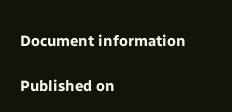Document information

Published on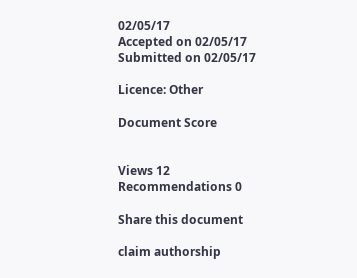02/05/17
Accepted on 02/05/17
Submitted on 02/05/17

Licence: Other

Document Score


Views 12
Recommendations 0

Share this document

claim authorship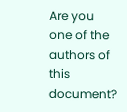Are you one of the authors of this document?